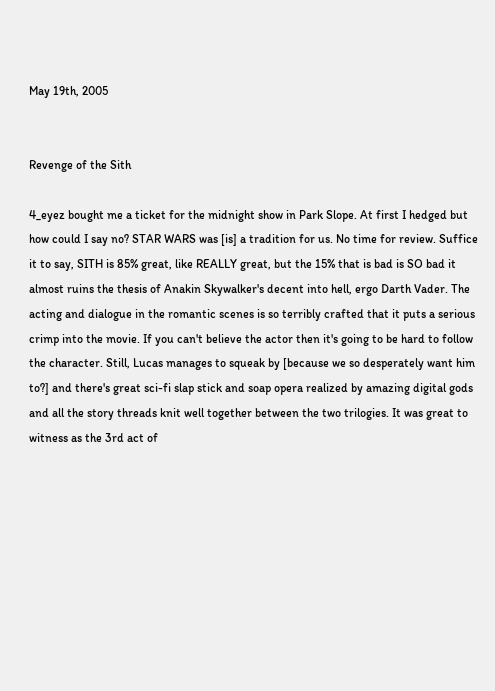May 19th, 2005


Revenge of the Sith

4_eyez bought me a ticket for the midnight show in Park Slope. At first I hedged but how could I say no? STAR WARS was [is] a tradition for us. No time for review. Suffice it to say, SITH is 85% great, like REALLY great, but the 15% that is bad is SO bad it almost ruins the thesis of Anakin Skywalker's decent into hell, ergo Darth Vader. The acting and dialogue in the romantic scenes is so terribly crafted that it puts a serious crimp into the movie. If you can't believe the actor then it's going to be hard to follow the character. Still, Lucas manages to squeak by [because we so desperately want him to?] and there's great sci-fi slap stick and soap opera realized by amazing digital gods and all the story threads knit well together between the two trilogies. It was great to witness as the 3rd act of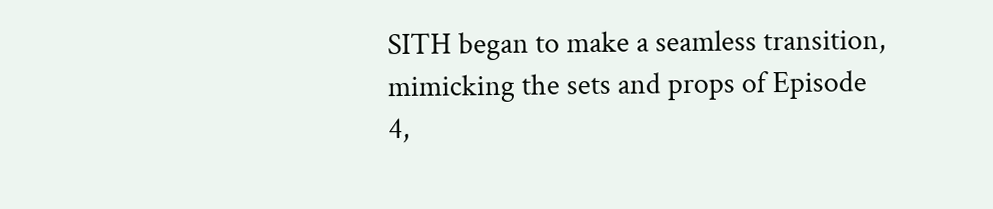SITH began to make a seamless transition, mimicking the sets and props of Episode 4,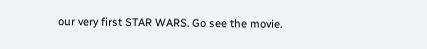our very first STAR WARS. Go see the movie.